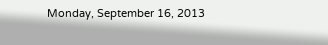Monday, September 16, 2013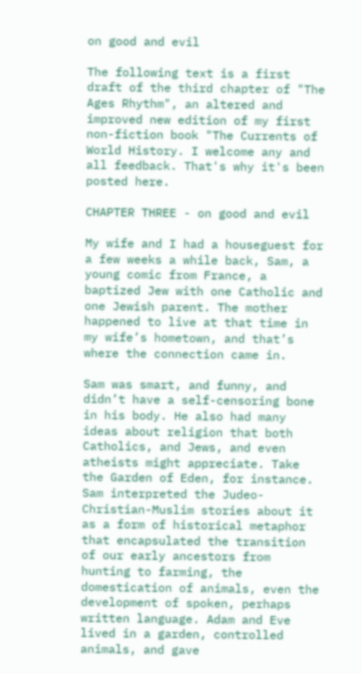on good and evil

The following text is a first draft of the third chapter of "The Ages Rhythm", an altered and improved new edition of my first non-fiction book "The Currents of World History. I welcome any and all feedback. That's why it's been posted here.

CHAPTER THREE - on good and evil

My wife and I had a houseguest for a few weeks a while back, Sam, a young comic from France, a baptized Jew with one Catholic and one Jewish parent. The mother happened to live at that time in my wife’s hometown, and that’s where the connection came in.

Sam was smart, and funny, and didn’t have a self-censoring bone in his body. He also had many ideas about religion that both Catholics, and Jews, and even atheists might appreciate. Take the Garden of Eden, for instance. Sam interpreted the Judeo-Christian-Muslim stories about it as a form of historical metaphor that encapsulated the transition of our early ancestors from hunting to farming, the domestication of animals, even the development of spoken, perhaps written language. Adam and Eve lived in a garden, controlled animals, and gave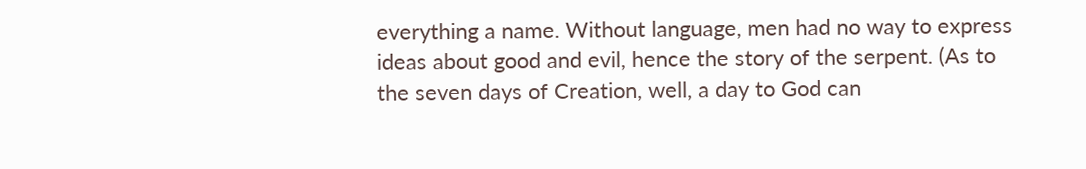everything a name. Without language, men had no way to express ideas about good and evil, hence the story of the serpent. (As to the seven days of Creation, well, a day to God can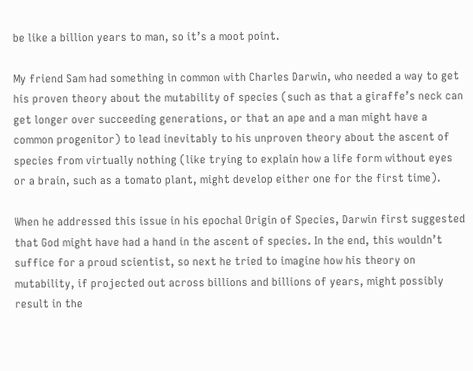be like a billion years to man, so it’s a moot point.

My friend Sam had something in common with Charles Darwin, who needed a way to get his proven theory about the mutability of species (such as that a giraffe’s neck can get longer over succeeding generations, or that an ape and a man might have a common progenitor) to lead inevitably to his unproven theory about the ascent of species from virtually nothing (like trying to explain how a life form without eyes or a brain, such as a tomato plant, might develop either one for the first time).

When he addressed this issue in his epochal Origin of Species, Darwin first suggested that God might have had a hand in the ascent of species. In the end, this wouldn’t suffice for a proud scientist, so next he tried to imagine how his theory on mutability, if projected out across billions and billions of years, might possibly result in the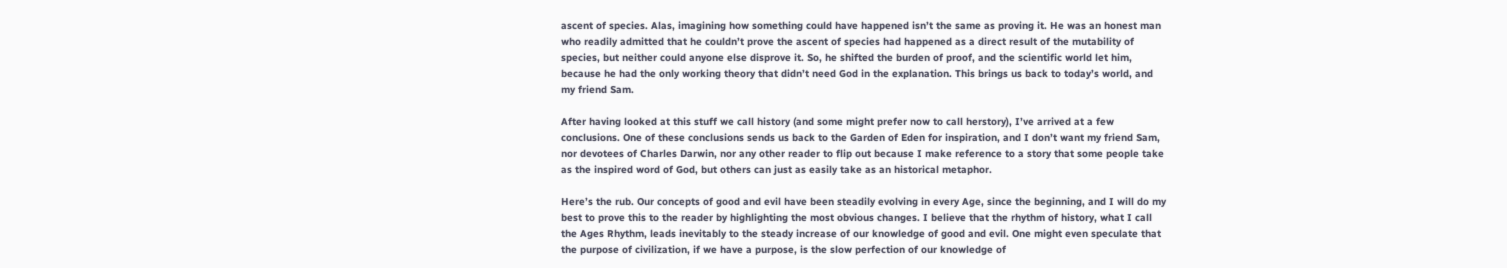ascent of species. Alas, imagining how something could have happened isn’t the same as proving it. He was an honest man who readily admitted that he couldn’t prove the ascent of species had happened as a direct result of the mutability of species, but neither could anyone else disprove it. So, he shifted the burden of proof, and the scientific world let him, because he had the only working theory that didn’t need God in the explanation. This brings us back to today’s world, and my friend Sam.

After having looked at this stuff we call history (and some might prefer now to call herstory), I’ve arrived at a few conclusions. One of these conclusions sends us back to the Garden of Eden for inspiration, and I don’t want my friend Sam, nor devotees of Charles Darwin, nor any other reader to flip out because I make reference to a story that some people take as the inspired word of God, but others can just as easily take as an historical metaphor.

Here’s the rub. Our concepts of good and evil have been steadily evolving in every Age, since the beginning, and I will do my best to prove this to the reader by highlighting the most obvious changes. I believe that the rhythm of history, what I call the Ages Rhythm, leads inevitably to the steady increase of our knowledge of good and evil. One might even speculate that the purpose of civilization, if we have a purpose, is the slow perfection of our knowledge of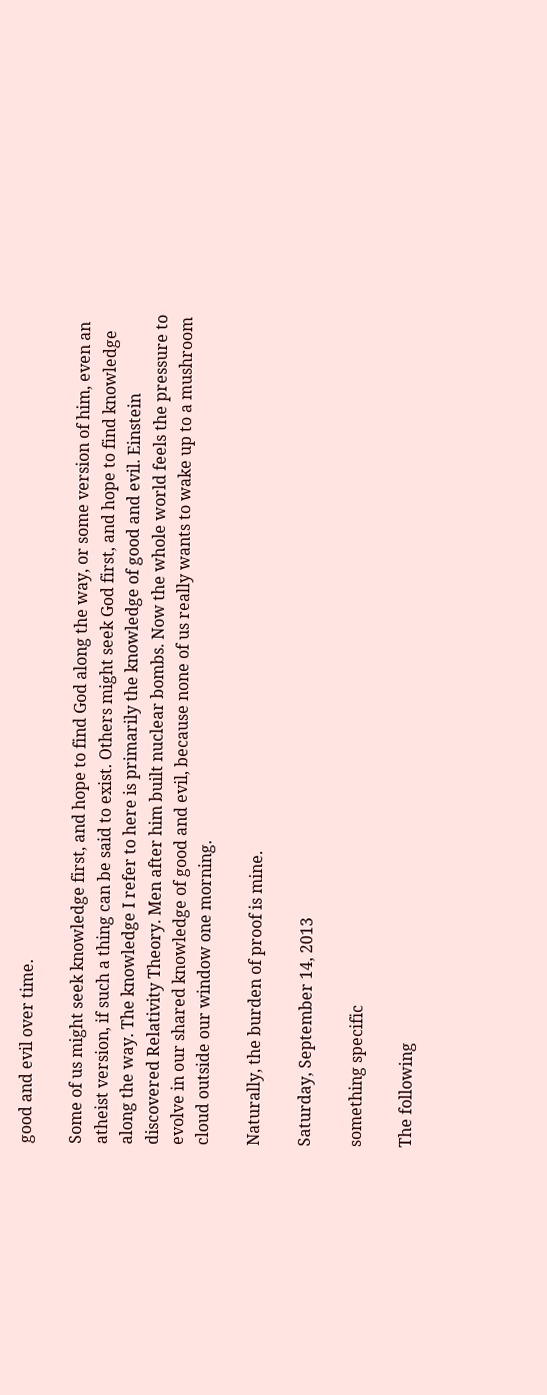good and evil over time.

Some of us might seek knowledge first, and hope to find God along the way, or some version of him, even an atheist version, if such a thing can be said to exist. Others might seek God first, and hope to find knowledge along the way. The knowledge I refer to here is primarily the knowledge of good and evil. Einstein discovered Relativity Theory. Men after him built nuclear bombs. Now the whole world feels the pressure to evolve in our shared knowledge of good and evil, because none of us really wants to wake up to a mushroom cloud outside our window one morning.

Naturally, the burden of proof is mine.

Saturday, September 14, 2013

something specific

The following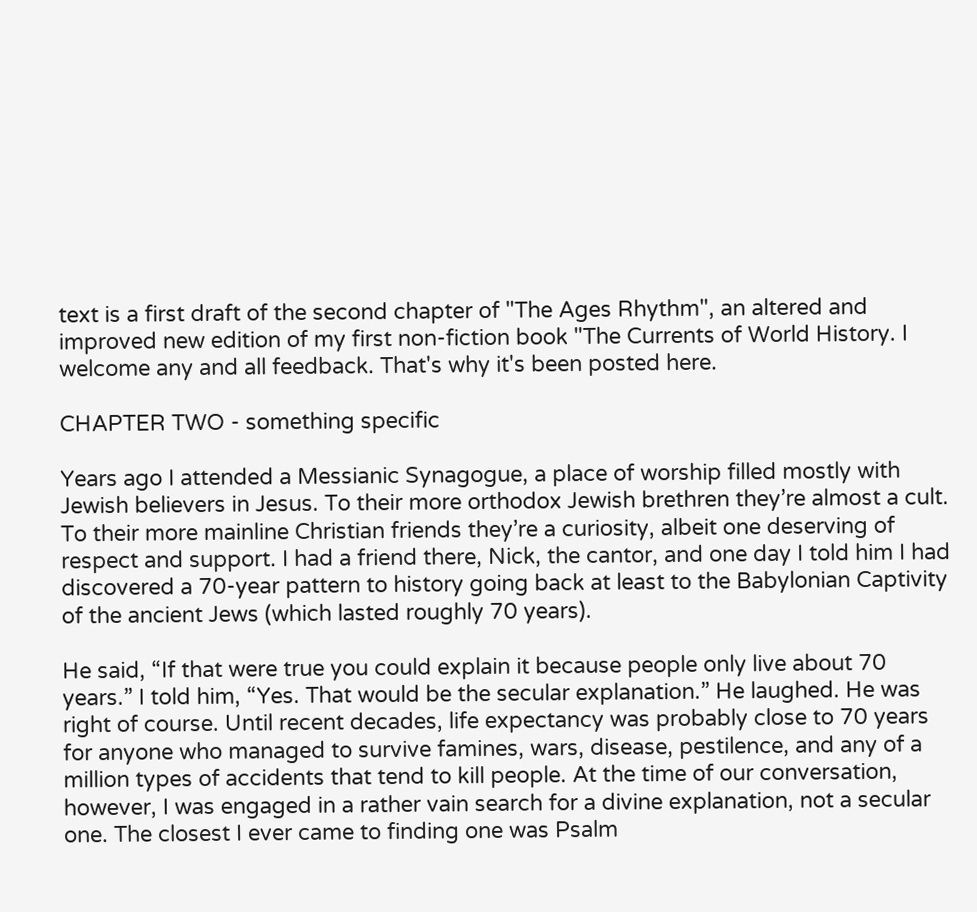text is a first draft of the second chapter of "The Ages Rhythm", an altered and improved new edition of my first non-fiction book "The Currents of World History. I welcome any and all feedback. That's why it's been posted here.

CHAPTER TWO - something specific

Years ago I attended a Messianic Synagogue, a place of worship filled mostly with Jewish believers in Jesus. To their more orthodox Jewish brethren they’re almost a cult. To their more mainline Christian friends they’re a curiosity, albeit one deserving of respect and support. I had a friend there, Nick, the cantor, and one day I told him I had discovered a 70-year pattern to history going back at least to the Babylonian Captivity of the ancient Jews (which lasted roughly 70 years).

He said, “If that were true you could explain it because people only live about 70 years.” I told him, “Yes. That would be the secular explanation.” He laughed. He was right of course. Until recent decades, life expectancy was probably close to 70 years for anyone who managed to survive famines, wars, disease, pestilence, and any of a million types of accidents that tend to kill people. At the time of our conversation, however, I was engaged in a rather vain search for a divine explanation, not a secular one. The closest I ever came to finding one was Psalm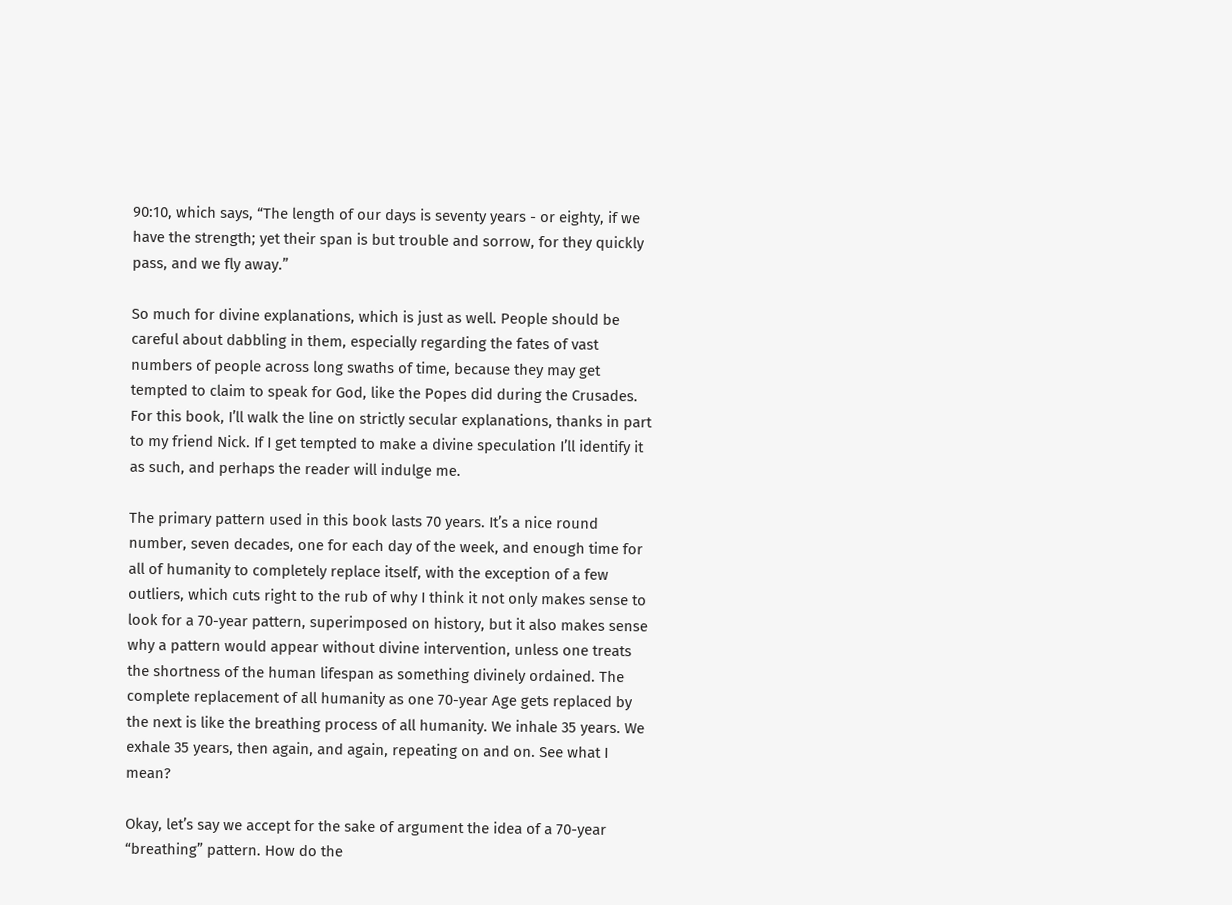90:10, which says, “The length of our days is seventy years - or eighty, if we have the strength; yet their span is but trouble and sorrow, for they quickly pass, and we fly away.”

So much for divine explanations, which is just as well. People should be careful about dabbling in them, especially regarding the fates of vast numbers of people across long swaths of time, because they may get tempted to claim to speak for God, like the Popes did during the Crusades. For this book, I’ll walk the line on strictly secular explanations, thanks in part to my friend Nick. If I get tempted to make a divine speculation I’ll identify it as such, and perhaps the reader will indulge me.

The primary pattern used in this book lasts 70 years. It’s a nice round number, seven decades, one for each day of the week, and enough time for all of humanity to completely replace itself, with the exception of a few outliers, which cuts right to the rub of why I think it not only makes sense to look for a 70-year pattern, superimposed on history, but it also makes sense why a pattern would appear without divine intervention, unless one treats the shortness of the human lifespan as something divinely ordained. The complete replacement of all humanity as one 70-year Age gets replaced by the next is like the breathing process of all humanity. We inhale 35 years. We exhale 35 years, then again, and again, repeating on and on. See what I mean?

Okay, let’s say we accept for the sake of argument the idea of a 70-year “breathing” pattern. How do the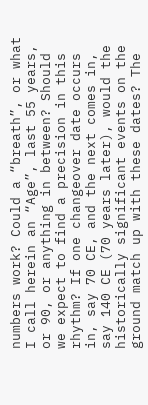numbers work? Could a “breath”, or what I call herein an “Age”, last 55 years, or 90, or anything in between? Should we expect to find a precision in this rhythm? If one changeover date occurs in, say 70 CE, and the next comes in, say 140 CE (70 years later), would the historically significant events on the ground match up with these dates? The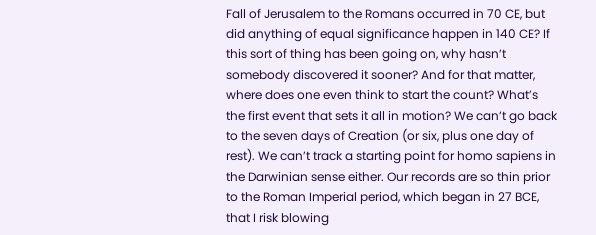Fall of Jerusalem to the Romans occurred in 70 CE, but did anything of equal significance happen in 140 CE? If this sort of thing has been going on, why hasn’t somebody discovered it sooner? And for that matter, where does one even think to start the count? What’s the first event that sets it all in motion? We can’t go back to the seven days of Creation (or six, plus one day of rest). We can’t track a starting point for homo sapiens in the Darwinian sense either. Our records are so thin prior to the Roman Imperial period, which began in 27 BCE, that I risk blowing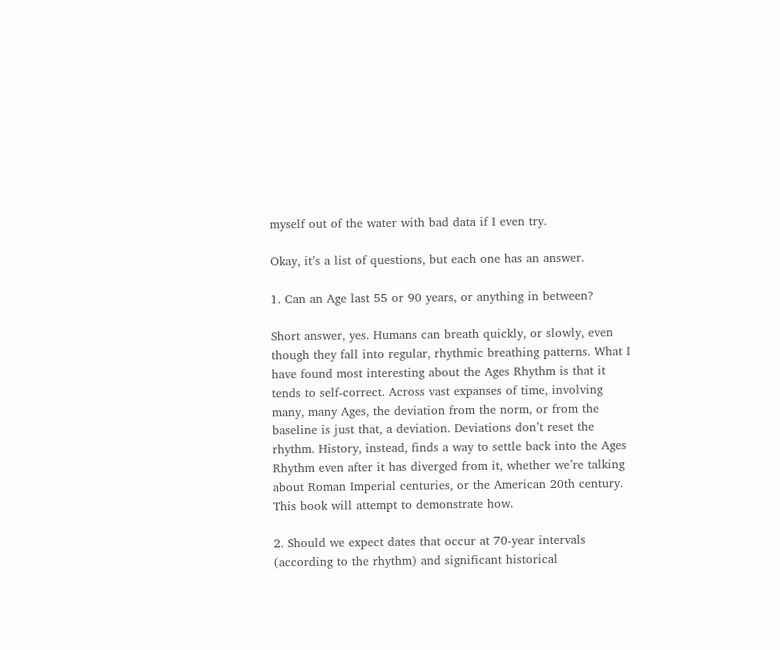myself out of the water with bad data if I even try.

Okay, it’s a list of questions, but each one has an answer.

1. Can an Age last 55 or 90 years, or anything in between?

Short answer, yes. Humans can breath quickly, or slowly, even though they fall into regular, rhythmic breathing patterns. What I have found most interesting about the Ages Rhythm is that it tends to self-correct. Across vast expanses of time, involving many, many Ages, the deviation from the norm, or from the baseline is just that, a deviation. Deviations don’t reset the rhythm. History, instead, finds a way to settle back into the Ages Rhythm even after it has diverged from it, whether we’re talking about Roman Imperial centuries, or the American 20th century. This book will attempt to demonstrate how.

2. Should we expect dates that occur at 70-year intervals (according to the rhythm) and significant historical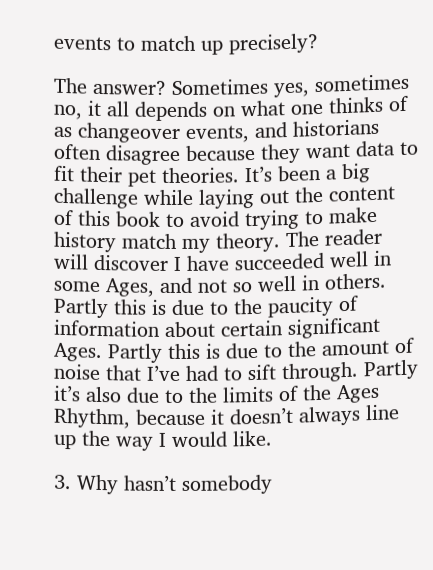events to match up precisely?

The answer? Sometimes yes, sometimes no, it all depends on what one thinks of as changeover events, and historians often disagree because they want data to fit their pet theories. It’s been a big challenge while laying out the content of this book to avoid trying to make history match my theory. The reader will discover I have succeeded well in some Ages, and not so well in others. Partly this is due to the paucity of information about certain significant Ages. Partly this is due to the amount of noise that I’ve had to sift through. Partly it’s also due to the limits of the Ages Rhythm, because it doesn’t always line up the way I would like.

3. Why hasn’t somebody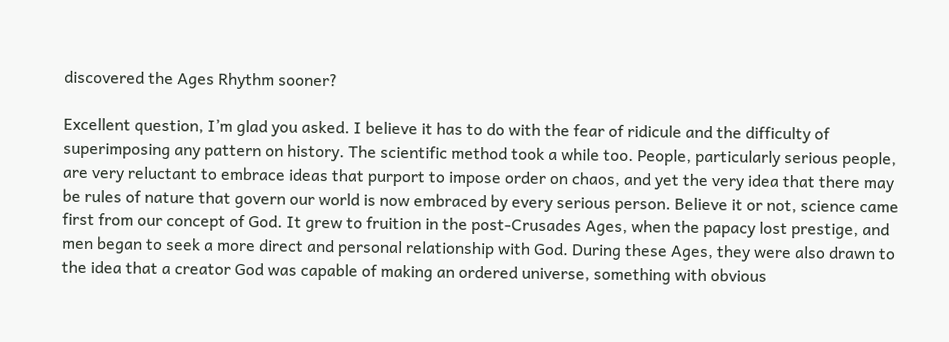discovered the Ages Rhythm sooner?

Excellent question, I’m glad you asked. I believe it has to do with the fear of ridicule and the difficulty of superimposing any pattern on history. The scientific method took a while too. People, particularly serious people, are very reluctant to embrace ideas that purport to impose order on chaos, and yet the very idea that there may be rules of nature that govern our world is now embraced by every serious person. Believe it or not, science came first from our concept of God. It grew to fruition in the post-Crusades Ages, when the papacy lost prestige, and men began to seek a more direct and personal relationship with God. During these Ages, they were also drawn to the idea that a creator God was capable of making an ordered universe, something with obvious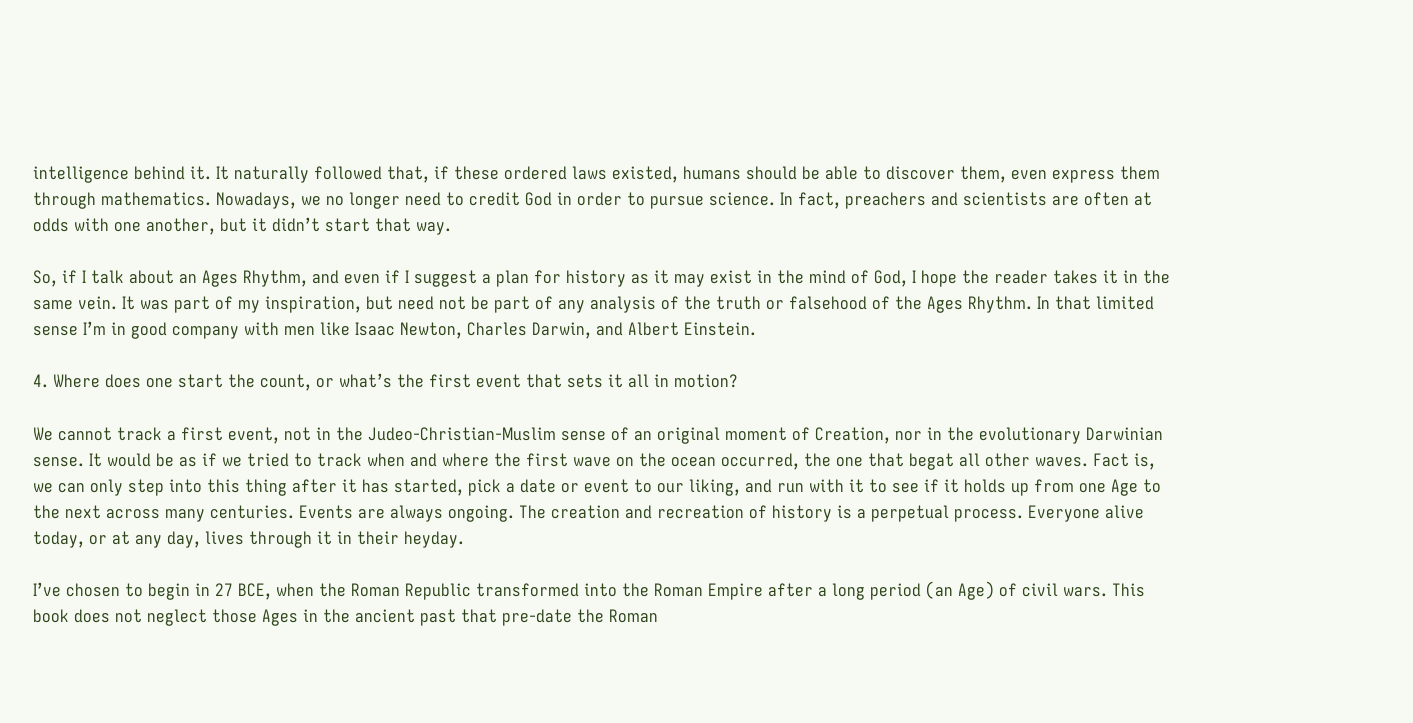intelligence behind it. It naturally followed that, if these ordered laws existed, humans should be able to discover them, even express them through mathematics. Nowadays, we no longer need to credit God in order to pursue science. In fact, preachers and scientists are often at odds with one another, but it didn’t start that way.

So, if I talk about an Ages Rhythm, and even if I suggest a plan for history as it may exist in the mind of God, I hope the reader takes it in the same vein. It was part of my inspiration, but need not be part of any analysis of the truth or falsehood of the Ages Rhythm. In that limited sense I’m in good company with men like Isaac Newton, Charles Darwin, and Albert Einstein.

4. Where does one start the count, or what’s the first event that sets it all in motion?

We cannot track a first event, not in the Judeo-Christian-Muslim sense of an original moment of Creation, nor in the evolutionary Darwinian sense. It would be as if we tried to track when and where the first wave on the ocean occurred, the one that begat all other waves. Fact is, we can only step into this thing after it has started, pick a date or event to our liking, and run with it to see if it holds up from one Age to the next across many centuries. Events are always ongoing. The creation and recreation of history is a perpetual process. Everyone alive today, or at any day, lives through it in their heyday.

I’ve chosen to begin in 27 BCE, when the Roman Republic transformed into the Roman Empire after a long period (an Age) of civil wars. This book does not neglect those Ages in the ancient past that pre-date the Roman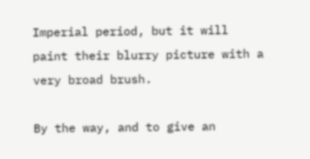Imperial period, but it will paint their blurry picture with a very broad brush.

By the way, and to give an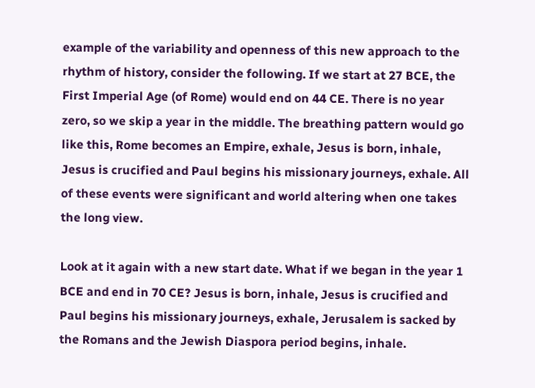example of the variability and openness of this new approach to the rhythm of history, consider the following. If we start at 27 BCE, the First Imperial Age (of Rome) would end on 44 CE. There is no year zero, so we skip a year in the middle. The breathing pattern would go like this, Rome becomes an Empire, exhale, Jesus is born, inhale, Jesus is crucified and Paul begins his missionary journeys, exhale. All of these events were significant and world altering when one takes the long view.

Look at it again with a new start date. What if we began in the year 1 BCE and end in 70 CE? Jesus is born, inhale, Jesus is crucified and Paul begins his missionary journeys, exhale, Jerusalem is sacked by the Romans and the Jewish Diaspora period begins, inhale.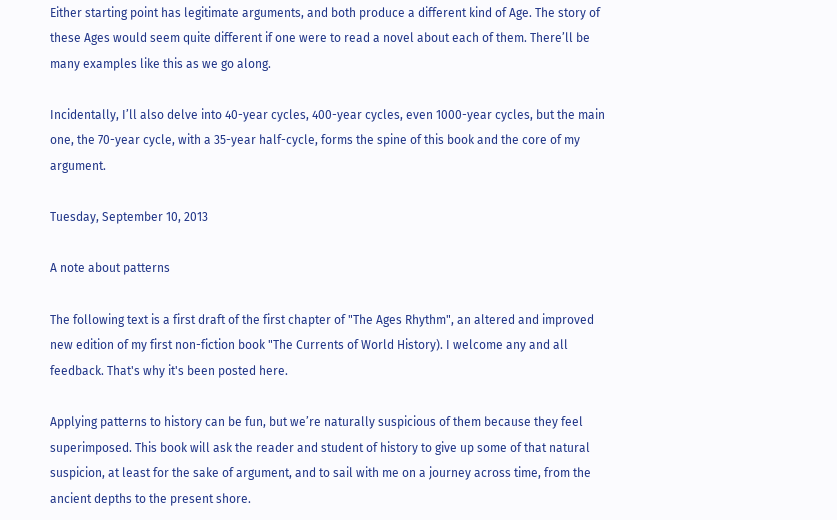Either starting point has legitimate arguments, and both produce a different kind of Age. The story of these Ages would seem quite different if one were to read a novel about each of them. There’ll be many examples like this as we go along.

Incidentally, I’ll also delve into 40-year cycles, 400-year cycles, even 1000-year cycles, but the main one, the 70-year cycle, with a 35-year half-cycle, forms the spine of this book and the core of my argument.

Tuesday, September 10, 2013

A note about patterns

The following text is a first draft of the first chapter of "The Ages Rhythm", an altered and improved new edition of my first non-fiction book "The Currents of World History). I welcome any and all feedback. That's why it's been posted here.

Applying patterns to history can be fun, but we’re naturally suspicious of them because they feel superimposed. This book will ask the reader and student of history to give up some of that natural suspicion, at least for the sake of argument, and to sail with me on a journey across time, from the ancient depths to the present shore.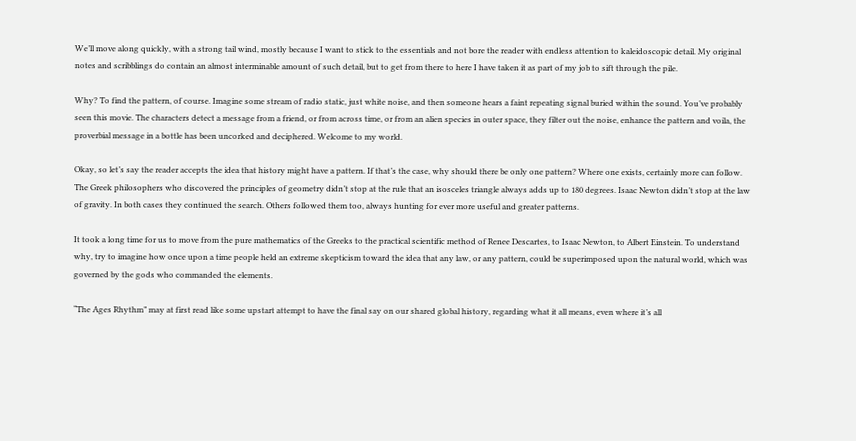We’ll move along quickly, with a strong tail wind, mostly because I want to stick to the essentials and not bore the reader with endless attention to kaleidoscopic detail. My original notes and scribblings do contain an almost interminable amount of such detail, but to get from there to here I have taken it as part of my job to sift through the pile.

Why? To find the pattern, of course. Imagine some stream of radio static, just white noise, and then someone hears a faint repeating signal buried within the sound. You’ve probably seen this movie. The characters detect a message from a friend, or from across time, or from an alien species in outer space, they filter out the noise, enhance the pattern and voila, the proverbial message in a bottle has been uncorked and deciphered. Welcome to my world.

Okay, so let’s say the reader accepts the idea that history might have a pattern. If that’s the case, why should there be only one pattern? Where one exists, certainly more can follow. The Greek philosophers who discovered the principles of geometry didn’t stop at the rule that an isosceles triangle always adds up to 180 degrees. Isaac Newton didn’t stop at the law of gravity. In both cases they continued the search. Others followed them too, always hunting for ever more useful and greater patterns.

It took a long time for us to move from the pure mathematics of the Greeks to the practical scientific method of Renee Descartes, to Isaac Newton, to Albert Einstein. To understand why, try to imagine how once upon a time people held an extreme skepticism toward the idea that any law, or any pattern, could be superimposed upon the natural world, which was governed by the gods who commanded the elements.

“The Ages Rhythm” may at first read like some upstart attempt to have the final say on our shared global history, regarding what it all means, even where it’s all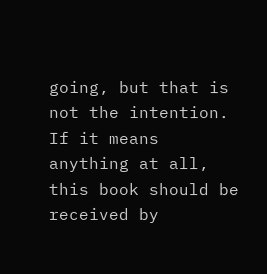going, but that is not the intention. If it means anything at all, this book should be received by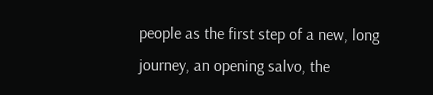people as the first step of a new, long journey, an opening salvo, the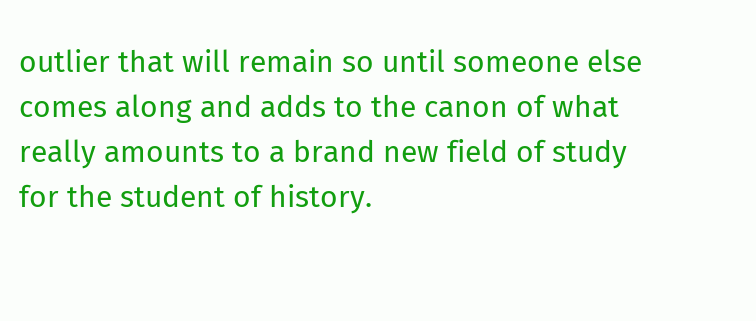outlier that will remain so until someone else comes along and adds to the canon of what really amounts to a brand new field of study for the student of history.